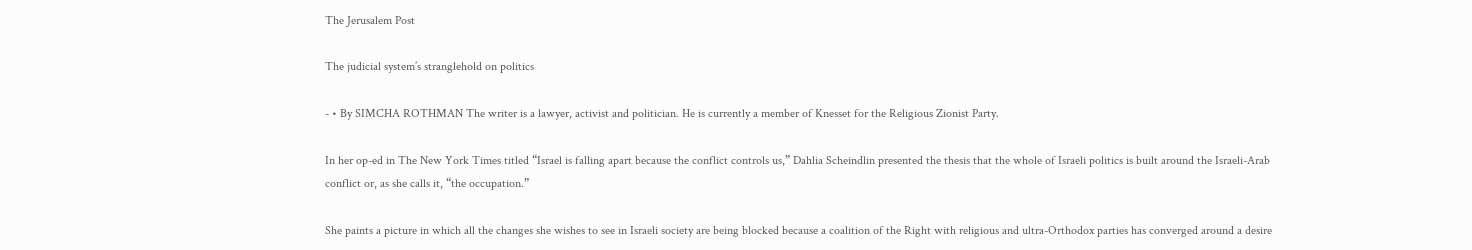The Jerusalem Post

The judicial system’s stranglehold on politics

- • By SIMCHA ROTHMAN The writer is a lawyer, activist and politician. He is currently a member of Knesset for the Religious Zionist Party.

In her op-ed in The New York Times titled “Israel is falling apart because the conflict controls us,” Dahlia Scheindlin presented the thesis that the whole of Israeli politics is built around the Israeli-Arab conflict or, as she calls it, “the occupation.”

She paints a picture in which all the changes she wishes to see in Israeli society are being blocked because a coalition of the Right with religious and ultra-Orthodox parties has converged around a desire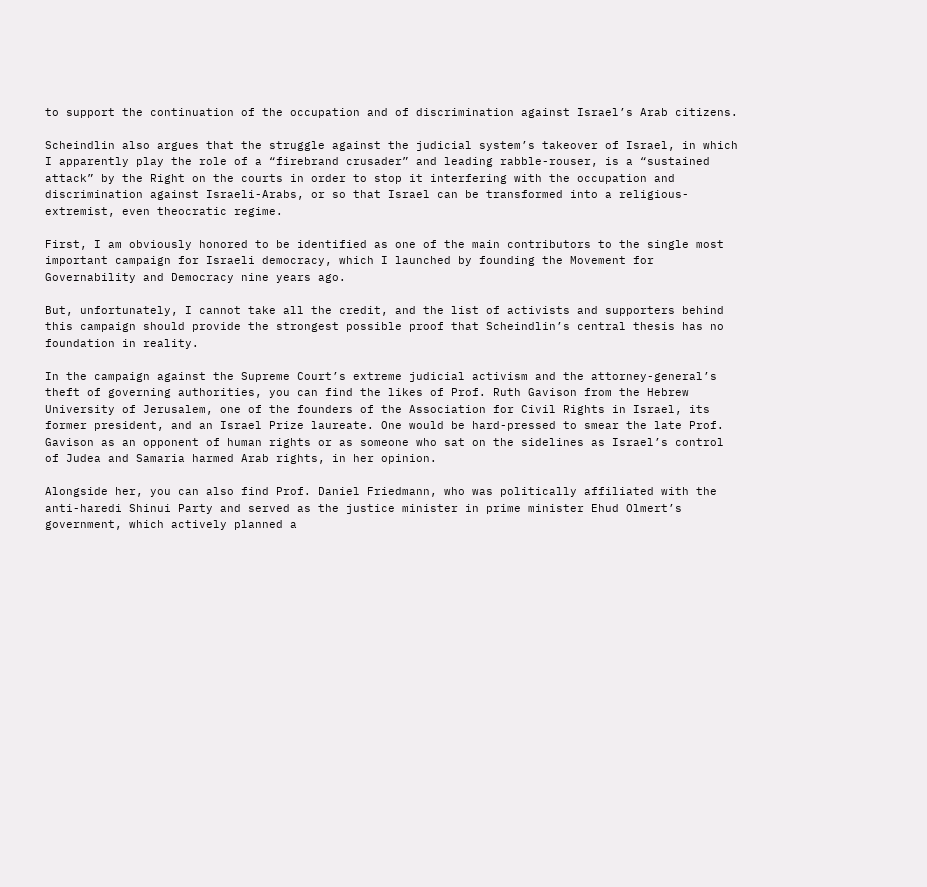to support the continuation of the occupation and of discrimination against Israel’s Arab citizens.

Scheindlin also argues that the struggle against the judicial system’s takeover of Israel, in which I apparently play the role of a “firebrand crusader” and leading rabble-rouser, is a “sustained attack” by the Right on the courts in order to stop it interfering with the occupation and discrimination against Israeli-Arabs, or so that Israel can be transformed into a religious-extremist, even theocratic regime.

First, I am obviously honored to be identified as one of the main contributors to the single most important campaign for Israeli democracy, which I launched by founding the Movement for Governability and Democracy nine years ago.

But, unfortunately, I cannot take all the credit, and the list of activists and supporters behind this campaign should provide the strongest possible proof that Scheindlin’s central thesis has no foundation in reality.

In the campaign against the Supreme Court’s extreme judicial activism and the attorney-general’s theft of governing authorities, you can find the likes of Prof. Ruth Gavison from the Hebrew University of Jerusalem, one of the founders of the Association for Civil Rights in Israel, its former president, and an Israel Prize laureate. One would be hard-pressed to smear the late Prof. Gavison as an opponent of human rights or as someone who sat on the sidelines as Israel’s control of Judea and Samaria harmed Arab rights, in her opinion.

Alongside her, you can also find Prof. Daniel Friedmann, who was politically affiliated with the anti-haredi Shinui Party and served as the justice minister in prime minister Ehud Olmert’s government, which actively planned a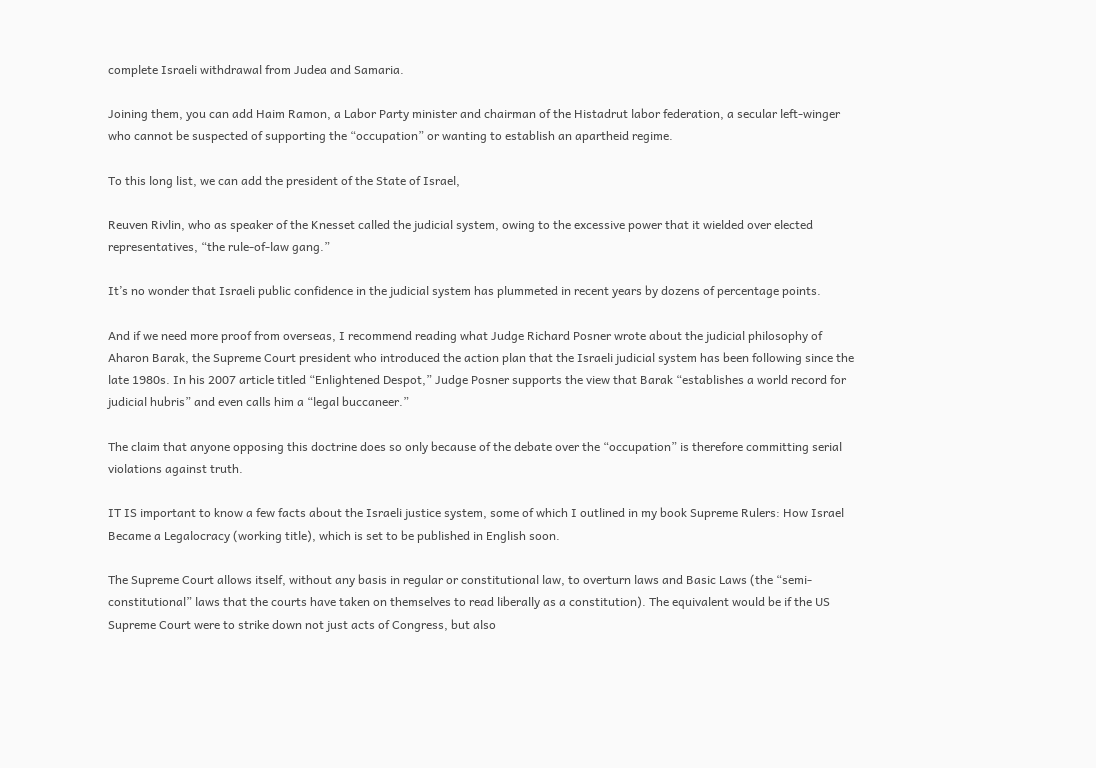complete Israeli withdrawal from Judea and Samaria.

Joining them, you can add Haim Ramon, a Labor Party minister and chairman of the Histadrut labor federation, a secular left-winger who cannot be suspected of supporting the “occupation” or wanting to establish an apartheid regime.

To this long list, we can add the president of the State of Israel,

Reuven Rivlin, who as speaker of the Knesset called the judicial system, owing to the excessive power that it wielded over elected representatives, “the rule-of-law gang.”

It’s no wonder that Israeli public confidence in the judicial system has plummeted in recent years by dozens of percentage points.

And if we need more proof from overseas, I recommend reading what Judge Richard Posner wrote about the judicial philosophy of Aharon Barak, the Supreme Court president who introduced the action plan that the Israeli judicial system has been following since the late 1980s. In his 2007 article titled “Enlightened Despot,” Judge Posner supports the view that Barak “establishes a world record for judicial hubris” and even calls him a “legal buccaneer.”

The claim that anyone opposing this doctrine does so only because of the debate over the “occupation” is therefore committing serial violations against truth.

IT IS important to know a few facts about the Israeli justice system, some of which I outlined in my book Supreme Rulers: How Israel Became a Legalocracy (working title), which is set to be published in English soon.

The Supreme Court allows itself, without any basis in regular or constitutional law, to overturn laws and Basic Laws (the “semi-constitutional” laws that the courts have taken on themselves to read liberally as a constitution). The equivalent would be if the US Supreme Court were to strike down not just acts of Congress, but also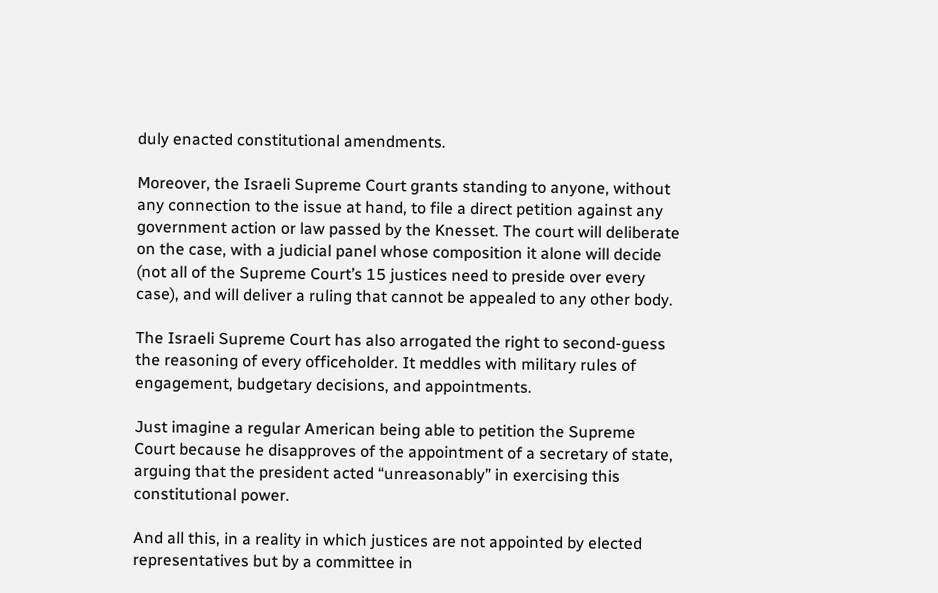duly enacted constitutional amendments.

Moreover, the Israeli Supreme Court grants standing to anyone, without any connection to the issue at hand, to file a direct petition against any government action or law passed by the Knesset. The court will deliberate on the case, with a judicial panel whose composition it alone will decide (not all of the Supreme Court’s 15 justices need to preside over every case), and will deliver a ruling that cannot be appealed to any other body.

The Israeli Supreme Court has also arrogated the right to second-guess the reasoning of every officeholder. It meddles with military rules of engagement, budgetary decisions, and appointments.

Just imagine a regular American being able to petition the Supreme Court because he disapproves of the appointment of a secretary of state, arguing that the president acted “unreasonably” in exercising this constitutional power.

And all this, in a reality in which justices are not appointed by elected representatives but by a committee in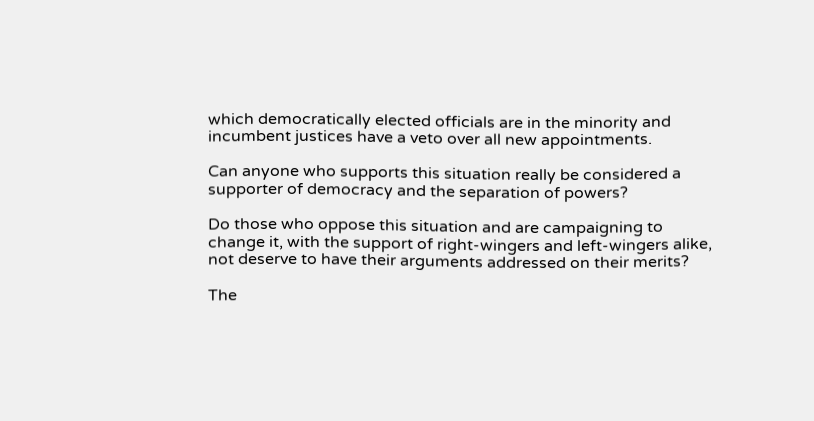which democratically elected officials are in the minority and incumbent justices have a veto over all new appointments.

Can anyone who supports this situation really be considered a supporter of democracy and the separation of powers?

Do those who oppose this situation and are campaigning to change it, with the support of right-wingers and left-wingers alike, not deserve to have their arguments addressed on their merits?

The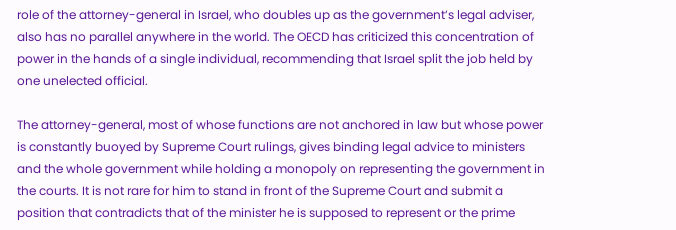role of the attorney-general in Israel, who doubles up as the government’s legal adviser, also has no parallel anywhere in the world. The OECD has criticized this concentration of power in the hands of a single individual, recommending that Israel split the job held by one unelected official.

The attorney-general, most of whose functions are not anchored in law but whose power is constantly buoyed by Supreme Court rulings, gives binding legal advice to ministers and the whole government while holding a monopoly on representing the government in the courts. It is not rare for him to stand in front of the Supreme Court and submit a position that contradicts that of the minister he is supposed to represent or the prime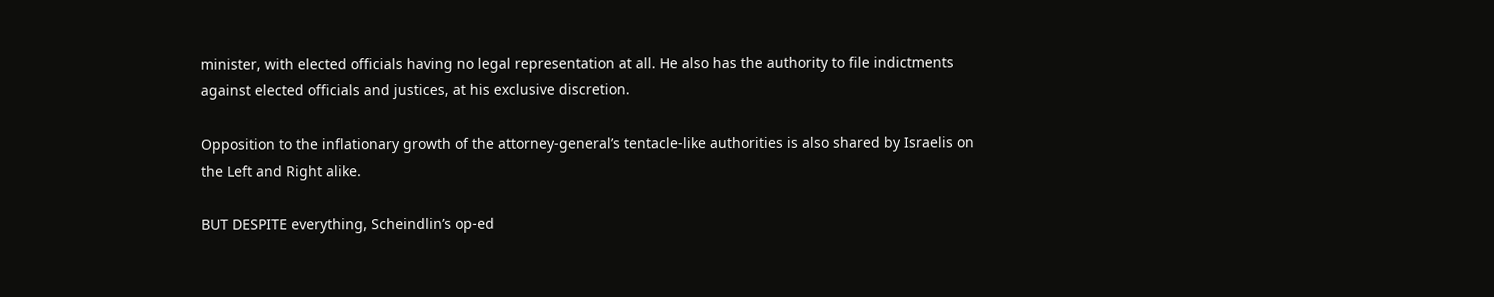minister, with elected officials having no legal representation at all. He also has the authority to file indictments against elected officials and justices, at his exclusive discretion.

Opposition to the inflationary growth of the attorney-general’s tentacle-like authorities is also shared by Israelis on the Left and Right alike.

BUT DESPITE everything, Scheindlin’s op-ed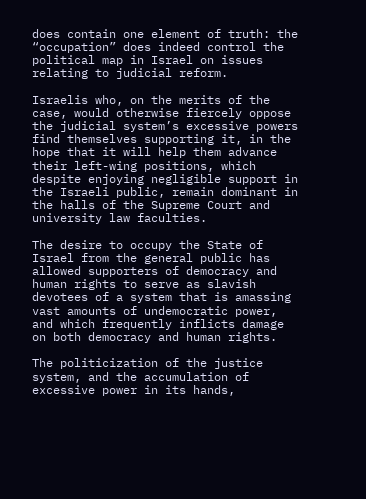does contain one element of truth: the “occupation” does indeed control the political map in Israel on issues relating to judicial reform.

Israelis who, on the merits of the case, would otherwise fiercely oppose the judicial system’s excessive powers find themselves supporting it, in the hope that it will help them advance their left-wing positions, which despite enjoying negligible support in the Israeli public, remain dominant in the halls of the Supreme Court and university law faculties.

The desire to occupy the State of Israel from the general public has allowed supporters of democracy and human rights to serve as slavish devotees of a system that is amassing vast amounts of undemocratic power, and which frequently inflicts damage on both democracy and human rights.

The politicization of the justice system, and the accumulation of excessive power in its hands,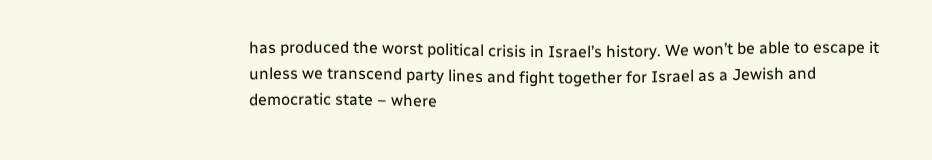has produced the worst political crisis in Israel’s history. We won’t be able to escape it unless we transcend party lines and fight together for Israel as a Jewish and democratic state – where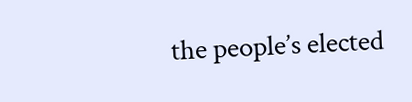the people’s elected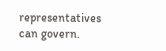representatives can govern.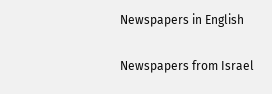Newspapers in English

Newspapers from Israel